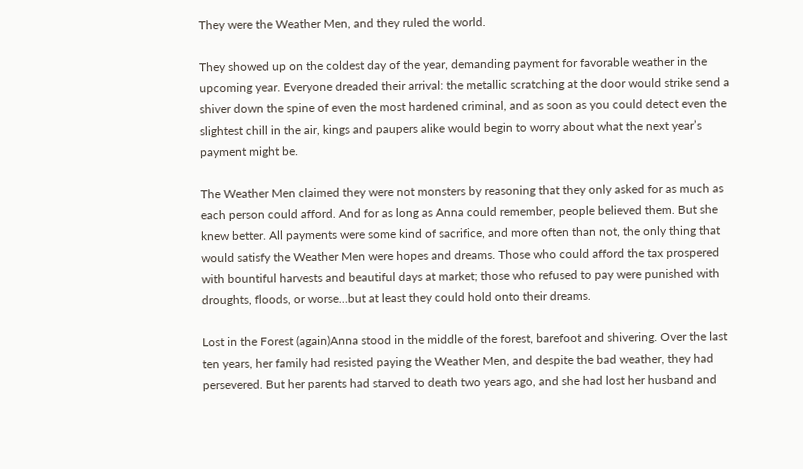They were the Weather Men, and they ruled the world.

They showed up on the coldest day of the year, demanding payment for favorable weather in the upcoming year. Everyone dreaded their arrival: the metallic scratching at the door would strike send a shiver down the spine of even the most hardened criminal, and as soon as you could detect even the slightest chill in the air, kings and paupers alike would begin to worry about what the next year’s payment might be.

The Weather Men claimed they were not monsters by reasoning that they only asked for as much as each person could afford. And for as long as Anna could remember, people believed them. But she knew better. All payments were some kind of sacrifice, and more often than not, the only thing that would satisfy the Weather Men were hopes and dreams. Those who could afford the tax prospered with bountiful harvests and beautiful days at market; those who refused to pay were punished with droughts, floods, or worse…but at least they could hold onto their dreams.

Lost in the Forest (again)Anna stood in the middle of the forest, barefoot and shivering. Over the last ten years, her family had resisted paying the Weather Men, and despite the bad weather, they had persevered. But her parents had starved to death two years ago, and she had lost her husband and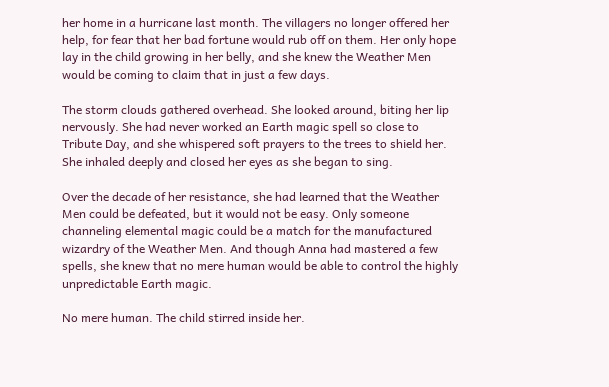her home in a hurricane last month. The villagers no longer offered her help, for fear that her bad fortune would rub off on them. Her only hope lay in the child growing in her belly, and she knew the Weather Men would be coming to claim that in just a few days.

The storm clouds gathered overhead. She looked around, biting her lip nervously. She had never worked an Earth magic spell so close to Tribute Day, and she whispered soft prayers to the trees to shield her. She inhaled deeply and closed her eyes as she began to sing.

Over the decade of her resistance, she had learned that the Weather Men could be defeated, but it would not be easy. Only someone channeling elemental magic could be a match for the manufactured wizardry of the Weather Men. And though Anna had mastered a few spells, she knew that no mere human would be able to control the highly unpredictable Earth magic.

No mere human. The child stirred inside her.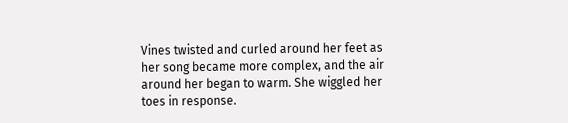Vines twisted and curled around her feet as her song became more complex, and the air around her began to warm. She wiggled her toes in response.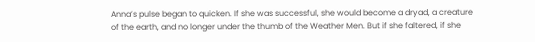Anna’s pulse began to quicken. If she was successful, she would become a dryad, a creature of the earth, and no longer under the thumb of the Weather Men. But if she faltered, if she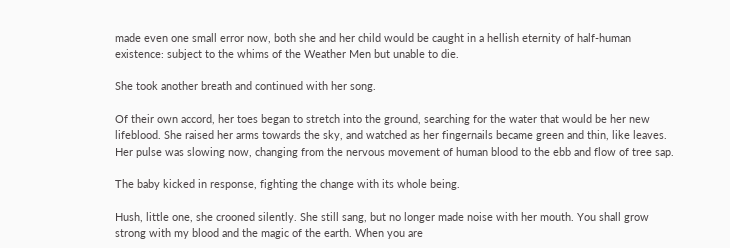made even one small error now, both she and her child would be caught in a hellish eternity of half-human existence: subject to the whims of the Weather Men but unable to die.

She took another breath and continued with her song.

Of their own accord, her toes began to stretch into the ground, searching for the water that would be her new lifeblood. She raised her arms towards the sky, and watched as her fingernails became green and thin, like leaves. Her pulse was slowing now, changing from the nervous movement of human blood to the ebb and flow of tree sap.

The baby kicked in response, fighting the change with its whole being.

Hush, little one, she crooned silently. She still sang, but no longer made noise with her mouth. You shall grow strong with my blood and the magic of the earth. When you are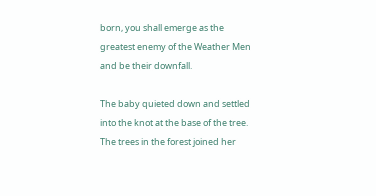born, you shall emerge as the greatest enemy of the Weather Men and be their downfall.

The baby quieted down and settled into the knot at the base of the tree. The trees in the forest joined her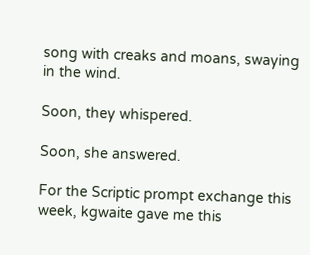song with creaks and moans, swaying in the wind.

Soon, they whispered.

Soon, she answered.

For the Scriptic prompt exchange this week, kgwaite gave me this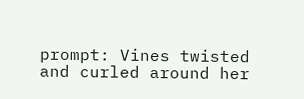prompt: Vines twisted and curled around her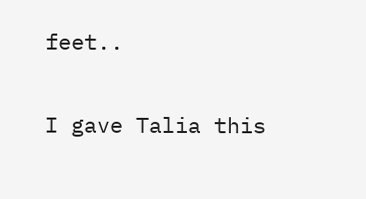feet..

I gave Talia this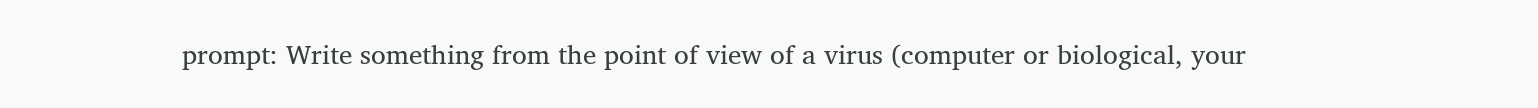prompt: Write something from the point of view of a virus (computer or biological, your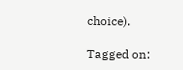choice).

Tagged on: